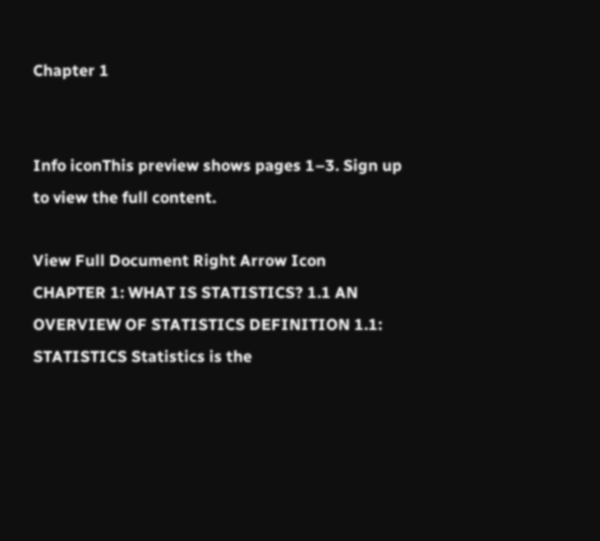Chapter 1


Info iconThis preview shows pages 1–3. Sign up to view the full content.

View Full Document Right Arrow Icon
CHAPTER 1: WHAT IS STATISTICS? 1.1 AN OVERVIEW OF STATISTICS DEFINITION 1.1: STATISTICS Statistics is the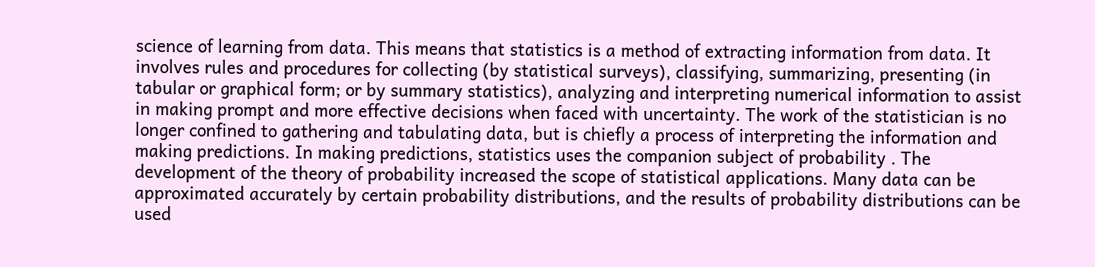science of learning from data. This means that statistics is a method of extracting information from data. It involves rules and procedures for collecting (by statistical surveys), classifying, summarizing, presenting (in tabular or graphical form; or by summary statistics), analyzing and interpreting numerical information to assist in making prompt and more effective decisions when faced with uncertainty. The work of the statistician is no longer confined to gathering and tabulating data, but is chiefly a process of interpreting the information and making predictions. In making predictions, statistics uses the companion subject of probability . The development of the theory of probability increased the scope of statistical applications. Many data can be approximated accurately by certain probability distributions, and the results of probability distributions can be used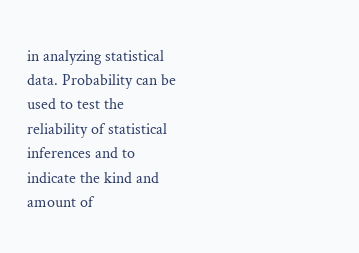in analyzing statistical data. Probability can be used to test the reliability of statistical inferences and to indicate the kind and amount of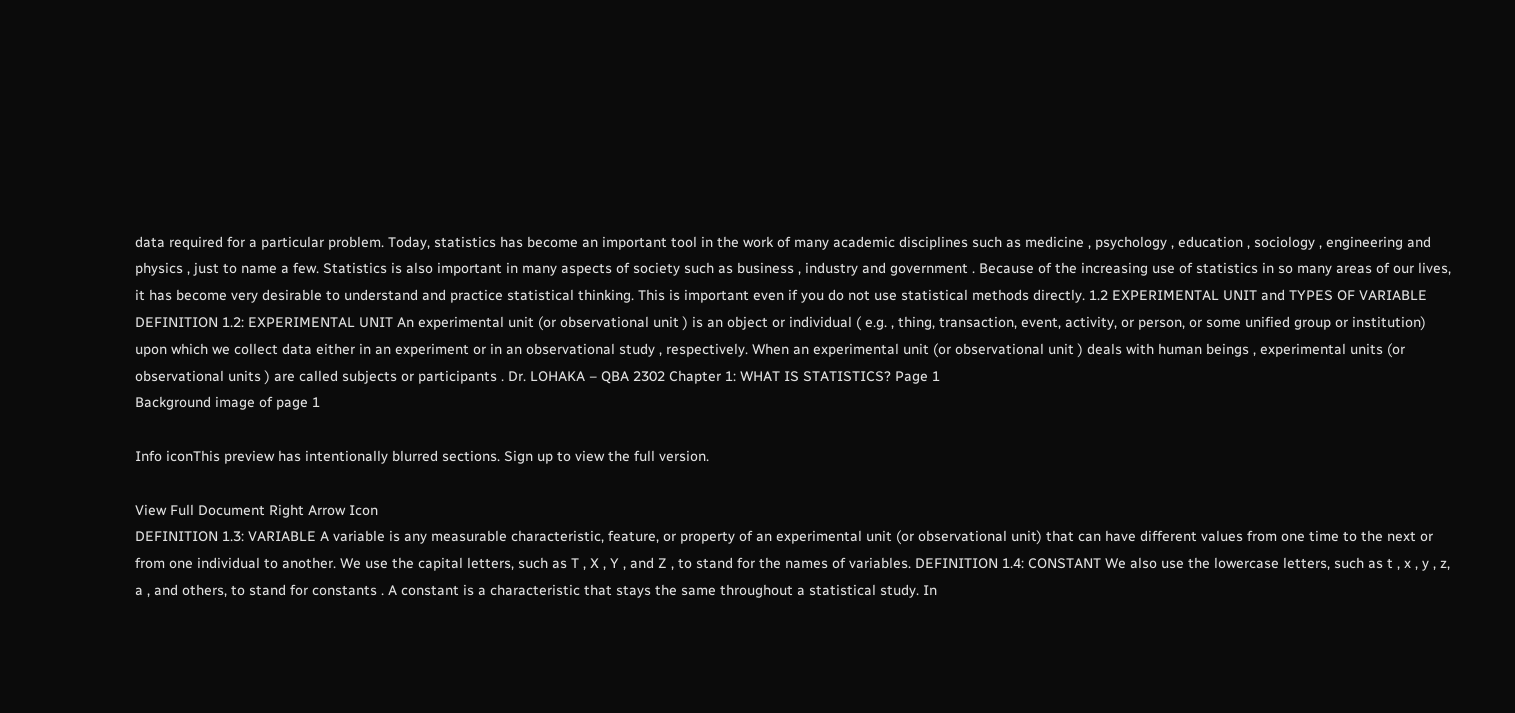data required for a particular problem. Today, statistics has become an important tool in the work of many academic disciplines such as medicine , psychology , education , sociology , engineering and physics , just to name a few. Statistics is also important in many aspects of society such as business , industry and government . Because of the increasing use of statistics in so many areas of our lives, it has become very desirable to understand and practice statistical thinking. This is important even if you do not use statistical methods directly. 1.2 EXPERIMENTAL UNIT and TYPES OF VARIABLE DEFINITION 1.2: EXPERIMENTAL UNIT An experimental unit (or observational unit ) is an object or individual ( e.g. , thing, transaction, event, activity, or person, or some unified group or institution) upon which we collect data either in an experiment or in an observational study , respectively. When an experimental unit (or observational unit ) deals with human beings , experimental units (or observational units ) are called subjects or participants . Dr. LOHAKA – QBA 2302 Chapter 1: WHAT IS STATISTICS? Page 1
Background image of page 1

Info iconThis preview has intentionally blurred sections. Sign up to view the full version.

View Full Document Right Arrow Icon
DEFINITION 1.3: VARIABLE A variable is any measurable characteristic, feature, or property of an experimental unit (or observational unit) that can have different values from one time to the next or from one individual to another. We use the capital letters, such as T , X , Y , and Z , to stand for the names of variables. DEFINITION 1.4: CONSTANT We also use the lowercase letters, such as t , x , y , z, a , and others, to stand for constants . A constant is a characteristic that stays the same throughout a statistical study. In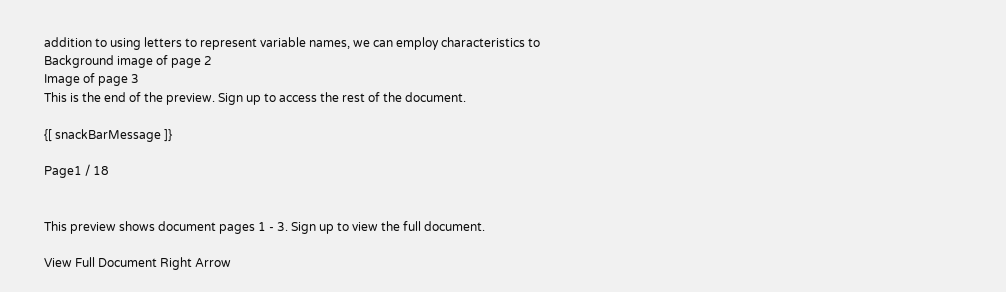addition to using letters to represent variable names, we can employ characteristics to
Background image of page 2
Image of page 3
This is the end of the preview. Sign up to access the rest of the document.

{[ snackBarMessage ]}

Page1 / 18


This preview shows document pages 1 - 3. Sign up to view the full document.

View Full Document Right Arrow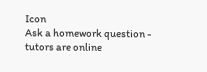Icon
Ask a homework question - tutors are online